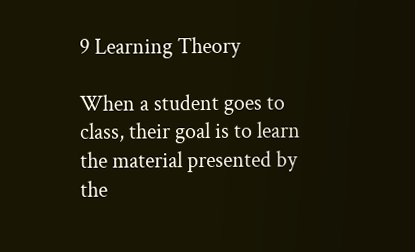9 Learning Theory

When a student goes to class, their goal is to learn the material presented by the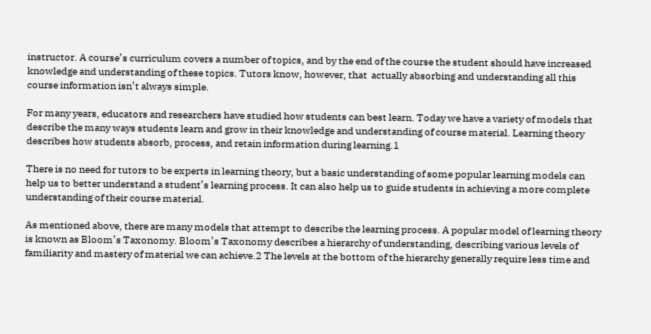instructor. A course’s curriculum covers a number of topics, and by the end of the course the student should have increased knowledge and understanding of these topics. Tutors know, however, that  actually absorbing and understanding all this course information isn’t always simple.

For many years, educators and researchers have studied how students can best learn. Today we have a variety of models that describe the many ways students learn and grow in their knowledge and understanding of course material. Learning theory describes how students absorb, process, and retain information during learning.1

There is no need for tutors to be experts in learning theory, but a basic understanding of some popular learning models can help us to better understand a student’s learning process. It can also help us to guide students in achieving a more complete understanding of their course material.

As mentioned above, there are many models that attempt to describe the learning process. A popular model of learning theory is known as Bloom’s Taxonomy. Bloom’s Taxonomy describes a hierarchy of understanding, describing various levels of familiarity and mastery of material we can achieve.2 The levels at the bottom of the hierarchy generally require less time and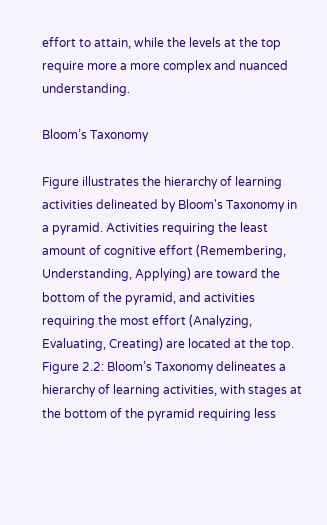effort to attain, while the levels at the top require more a more complex and nuanced understanding.

Bloom’s Taxonomy

Figure illustrates the hierarchy of learning activities delineated by Bloom's Taxonomy in a pyramid. Activities requiring the least amount of cognitive effort (Remembering, Understanding, Applying) are toward the bottom of the pyramid, and activities requiring the most effort (Analyzing, Evaluating, Creating) are located at the top.
Figure 2.2: Bloom’s Taxonomy delineates a hierarchy of learning activities, with stages at the bottom of the pyramid requiring less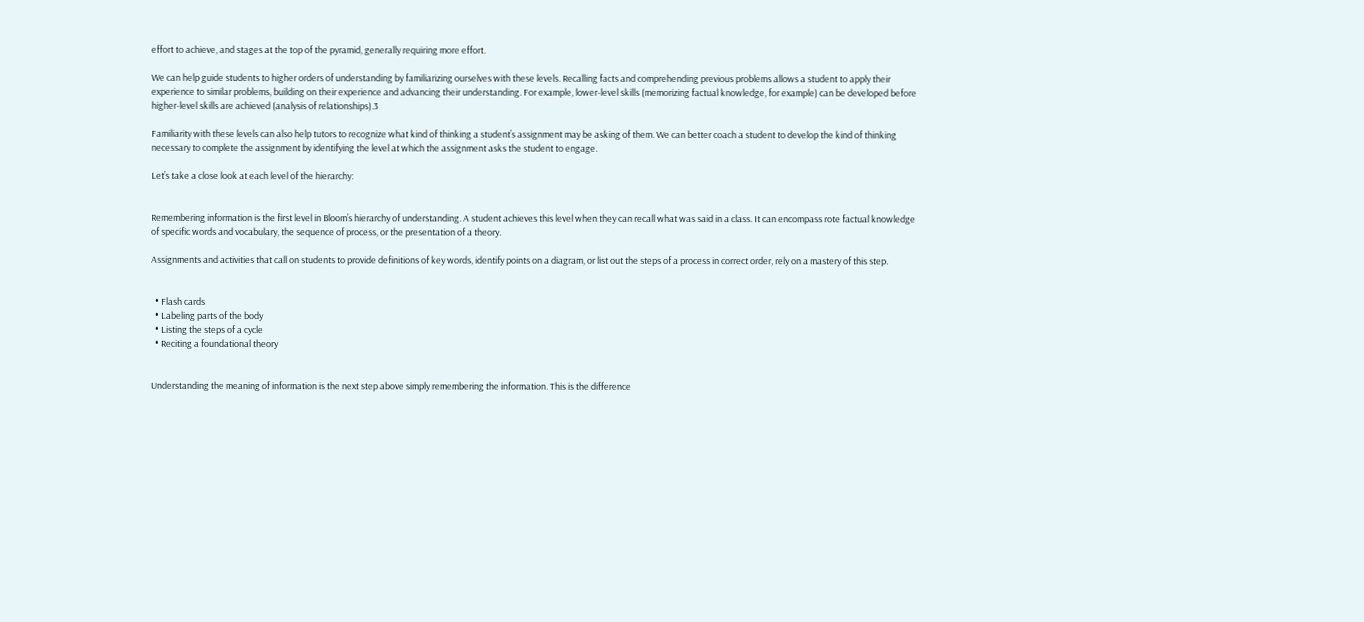effort to achieve, and stages at the top of the pyramid, generally requiring more effort.

We can help guide students to higher orders of understanding by familiarizing ourselves with these levels. Recalling facts and comprehending previous problems allows a student to apply their experience to similar problems, building on their experience and advancing their understanding. For example, lower-level skills (memorizing factual knowledge, for example) can be developed before higher-level skills are achieved (analysis of relationships).3

Familiarity with these levels can also help tutors to recognize what kind of thinking a student’s assignment may be asking of them. We can better coach a student to develop the kind of thinking necessary to complete the assignment by identifying the level at which the assignment asks the student to engage.

Let’s take a close look at each level of the hierarchy:


Remembering information is the first level in Bloom’s hierarchy of understanding. A student achieves this level when they can recall what was said in a class. It can encompass rote factual knowledge of specific words and vocabulary, the sequence of process, or the presentation of a theory.

Assignments and activities that call on students to provide definitions of key words, identify points on a diagram, or list out the steps of a process in correct order, rely on a mastery of this step.


  • Flash cards
  • Labeling parts of the body
  • Listing the steps of a cycle
  • Reciting a foundational theory


Understanding the meaning of information is the next step above simply remembering the information. This is the difference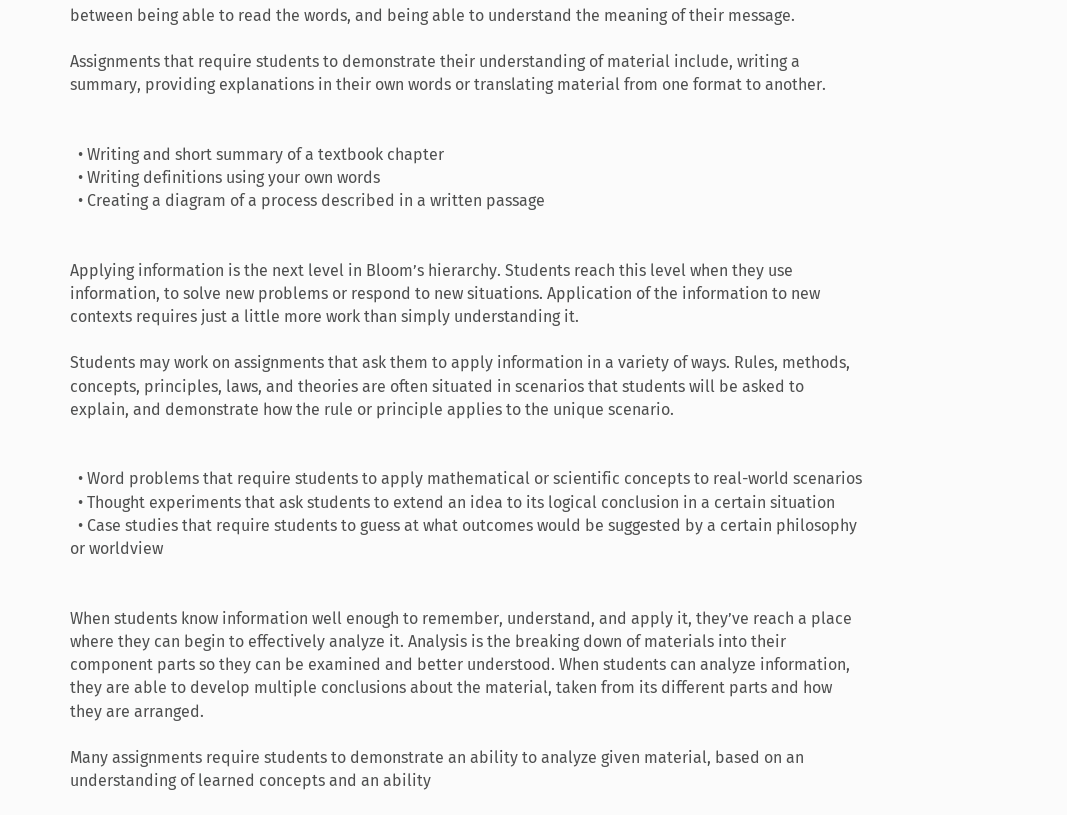between being able to read the words, and being able to understand the meaning of their message.

Assignments that require students to demonstrate their understanding of material include, writing a summary, providing explanations in their own words or translating material from one format to another.


  • Writing and short summary of a textbook chapter
  • Writing definitions using your own words
  • Creating a diagram of a process described in a written passage


Applying information is the next level in Bloom’s hierarchy. Students reach this level when they use information, to solve new problems or respond to new situations. Application of the information to new contexts requires just a little more work than simply understanding it.

Students may work on assignments that ask them to apply information in a variety of ways. Rules, methods, concepts, principles, laws, and theories are often situated in scenarios that students will be asked to explain, and demonstrate how the rule or principle applies to the unique scenario.


  • Word problems that require students to apply mathematical or scientific concepts to real-world scenarios
  • Thought experiments that ask students to extend an idea to its logical conclusion in a certain situation
  • Case studies that require students to guess at what outcomes would be suggested by a certain philosophy or worldview


When students know information well enough to remember, understand, and apply it, they’ve reach a place where they can begin to effectively analyze it. Analysis is the breaking down of materials into their component parts so they can be examined and better understood. When students can analyze information, they are able to develop multiple conclusions about the material, taken from its different parts and how they are arranged.

Many assignments require students to demonstrate an ability to analyze given material, based on an understanding of learned concepts and an ability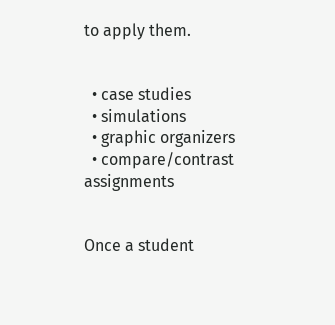to apply them.


  • case studies
  • simulations
  • graphic organizers
  • compare/contrast assignments


Once a student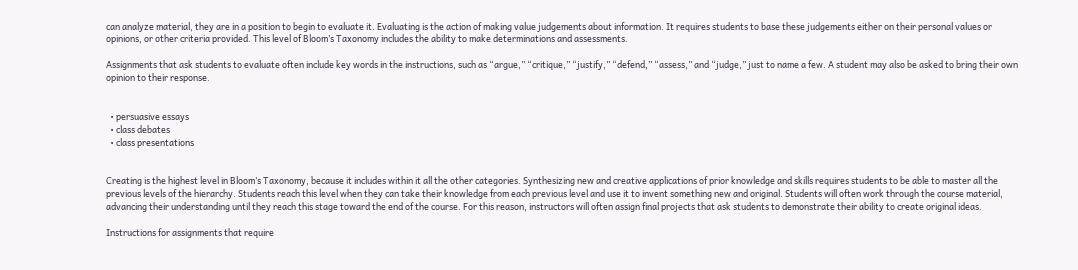can analyze material, they are in a position to begin to evaluate it. Evaluating is the action of making value judgements about information. It requires students to base these judgements either on their personal values or opinions, or other criteria provided. This level of Bloom’s Taxonomy includes the ability to make determinations and assessments.

Assignments that ask students to evaluate often include key words in the instructions, such as “argue,” “critique,” “justify,” “defend,” “assess,” and “judge,” just to name a few. A student may also be asked to bring their own opinion to their response.


  • persuasive essays
  • class debates
  • class presentations


Creating is the highest level in Bloom’s Taxonomy, because it includes within it all the other categories. Synthesizing new and creative applications of prior knowledge and skills requires students to be able to master all the previous levels of the hierarchy. Students reach this level when they can take their knowledge from each previous level and use it to invent something new and original. Students will often work through the course material, advancing their understanding until they reach this stage toward the end of the course. For this reason, instructors will often assign final projects that ask students to demonstrate their ability to create original ideas.

Instructions for assignments that require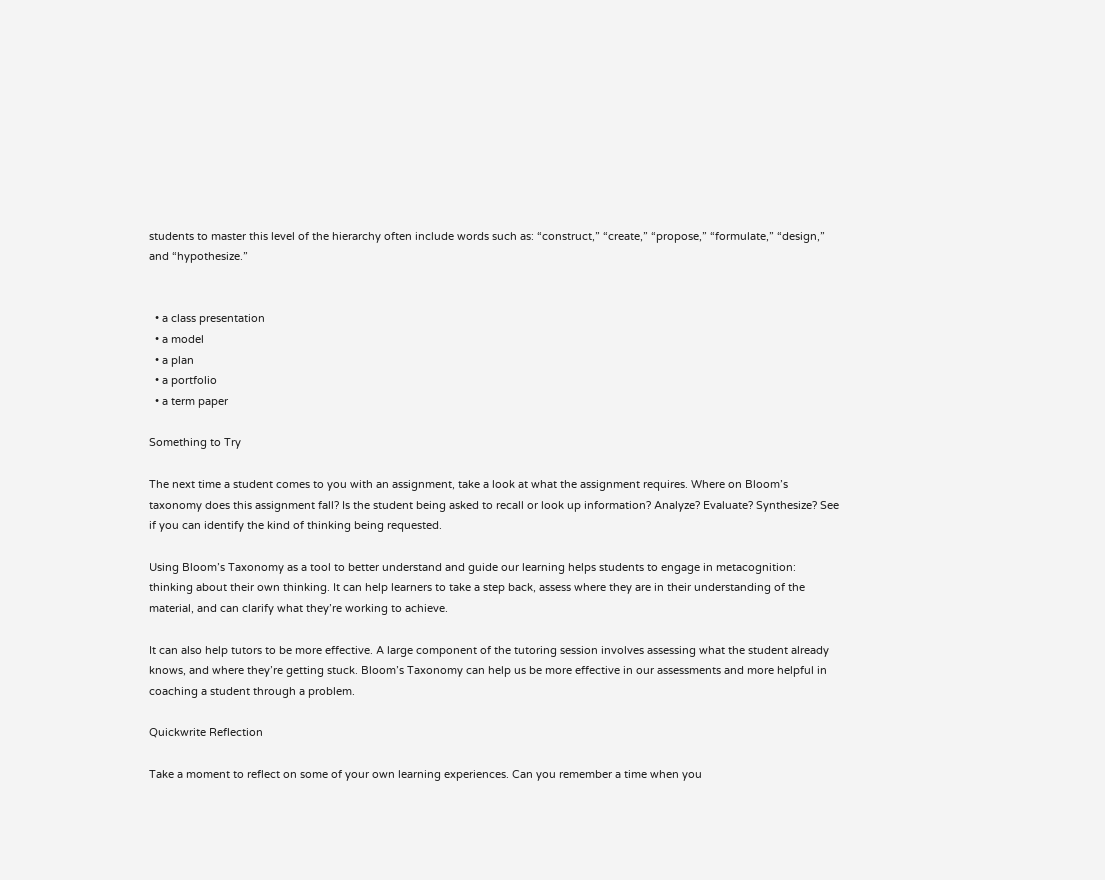students to master this level of the hierarchy often include words such as: “construct,” “create,” “propose,” “formulate,” “design,” and “hypothesize.”


  • a class presentation
  • a model
  • a plan
  • a portfolio
  • a term paper

Something to Try

The next time a student comes to you with an assignment, take a look at what the assignment requires. Where on Bloom’s taxonomy does this assignment fall? Is the student being asked to recall or look up information? Analyze? Evaluate? Synthesize? See if you can identify the kind of thinking being requested.

Using Bloom’s Taxonomy as a tool to better understand and guide our learning helps students to engage in metacognition: thinking about their own thinking. It can help learners to take a step back, assess where they are in their understanding of the material, and can clarify what they’re working to achieve.

It can also help tutors to be more effective. A large component of the tutoring session involves assessing what the student already knows, and where they’re getting stuck. Bloom’s Taxonomy can help us be more effective in our assessments and more helpful in coaching a student through a problem.

Quickwrite Reflection

Take a moment to reflect on some of your own learning experiences. Can you remember a time when you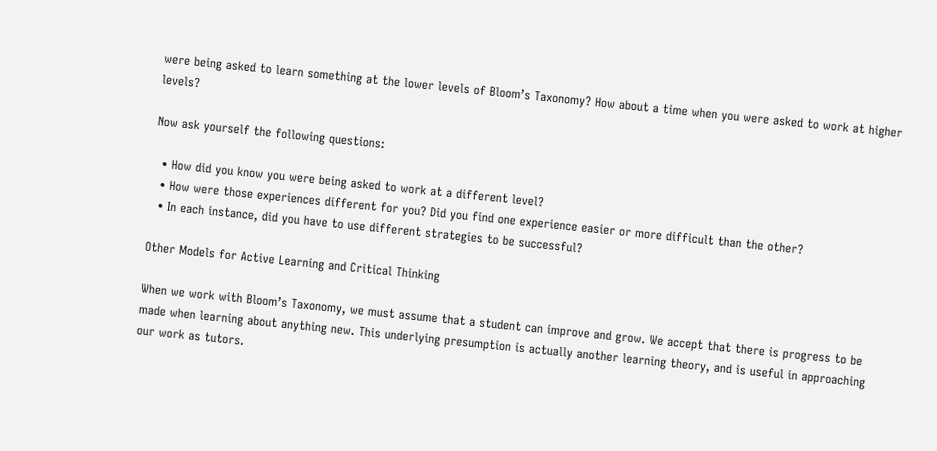were being asked to learn something at the lower levels of Bloom’s Taxonomy? How about a time when you were asked to work at higher levels?

Now ask yourself the following questions:

  • How did you know you were being asked to work at a different level?
  • How were those experiences different for you? Did you find one experience easier or more difficult than the other?
  • In each instance, did you have to use different strategies to be successful?

Other Models for Active Learning and Critical Thinking

When we work with Bloom’s Taxonomy, we must assume that a student can improve and grow. We accept that there is progress to be made when learning about anything new. This underlying presumption is actually another learning theory, and is useful in approaching our work as tutors.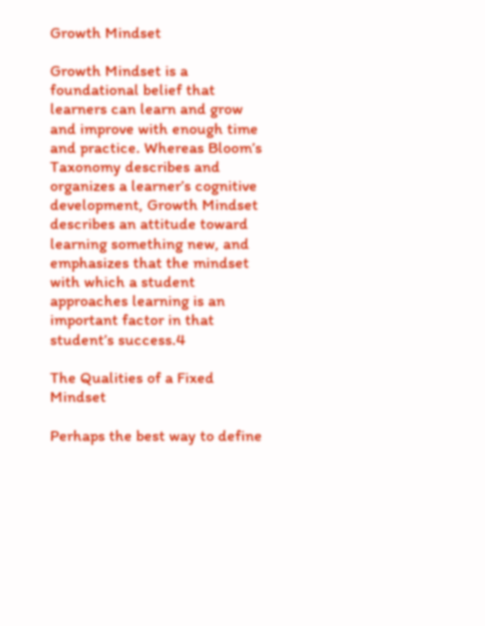Growth Mindset

Growth Mindset is a foundational belief that learners can learn and grow and improve with enough time and practice. Whereas Bloom’s Taxonomy describes and organizes a learner’s cognitive development, Growth Mindset describes an attitude toward learning something new, and emphasizes that the mindset with which a student approaches learning is an important factor in that student’s success.4

The Qualities of a Fixed Mindset

Perhaps the best way to define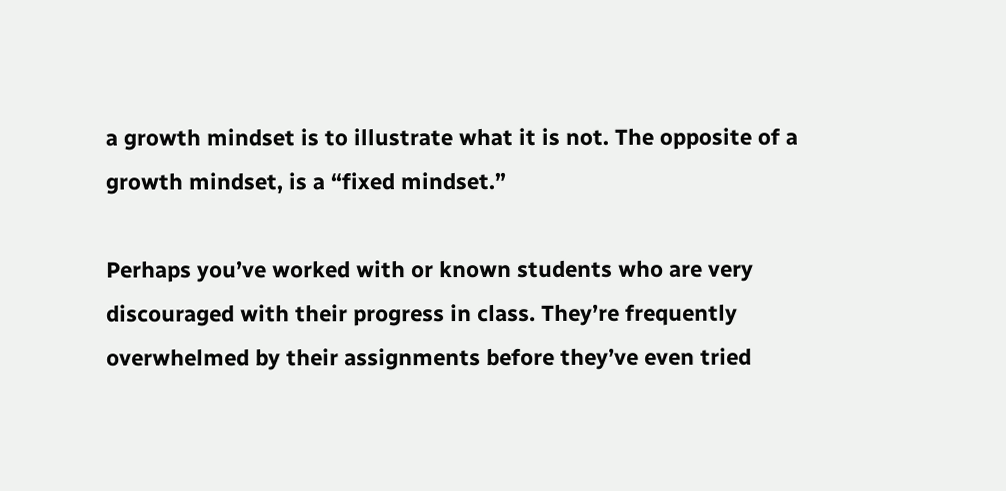a growth mindset is to illustrate what it is not. The opposite of a growth mindset, is a “fixed mindset.”

Perhaps you’ve worked with or known students who are very discouraged with their progress in class. They’re frequently overwhelmed by their assignments before they’ve even tried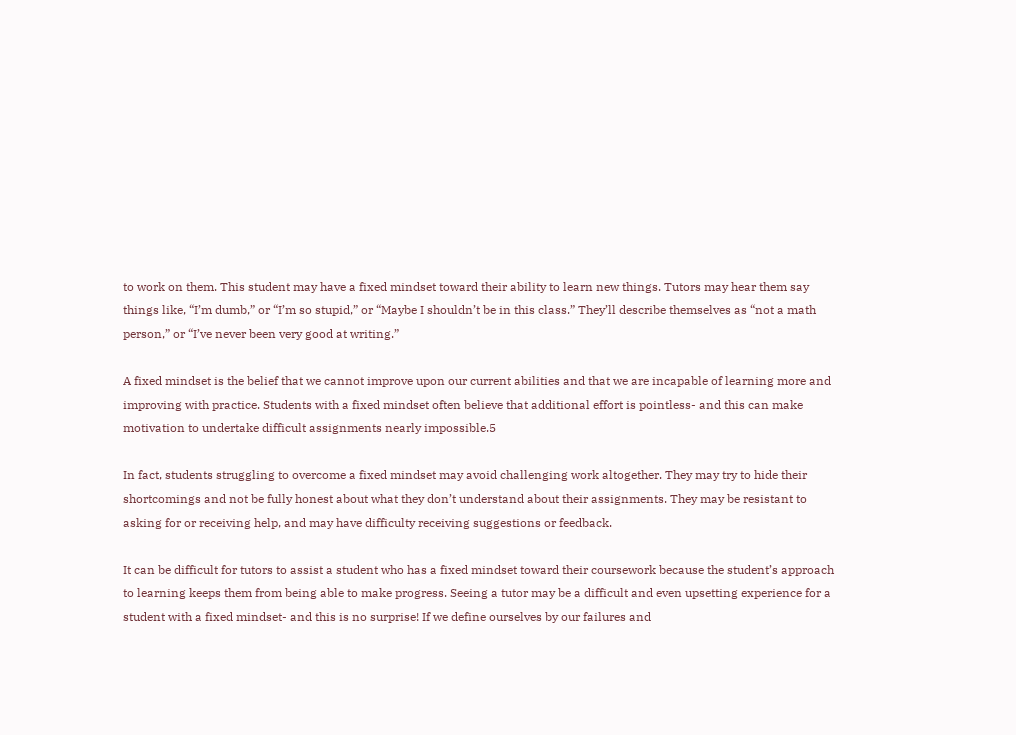to work on them. This student may have a fixed mindset toward their ability to learn new things. Tutors may hear them say things like, “I’m dumb,” or “I’m so stupid,” or “Maybe I shouldn’t be in this class.” They’ll describe themselves as “not a math person,” or “I’ve never been very good at writing.”

A fixed mindset is the belief that we cannot improve upon our current abilities and that we are incapable of learning more and improving with practice. Students with a fixed mindset often believe that additional effort is pointless- and this can make motivation to undertake difficult assignments nearly impossible.5

In fact, students struggling to overcome a fixed mindset may avoid challenging work altogether. They may try to hide their shortcomings and not be fully honest about what they don’t understand about their assignments. They may be resistant to asking for or receiving help, and may have difficulty receiving suggestions or feedback.

It can be difficult for tutors to assist a student who has a fixed mindset toward their coursework because the student’s approach to learning keeps them from being able to make progress. Seeing a tutor may be a difficult and even upsetting experience for a student with a fixed mindset- and this is no surprise! If we define ourselves by our failures and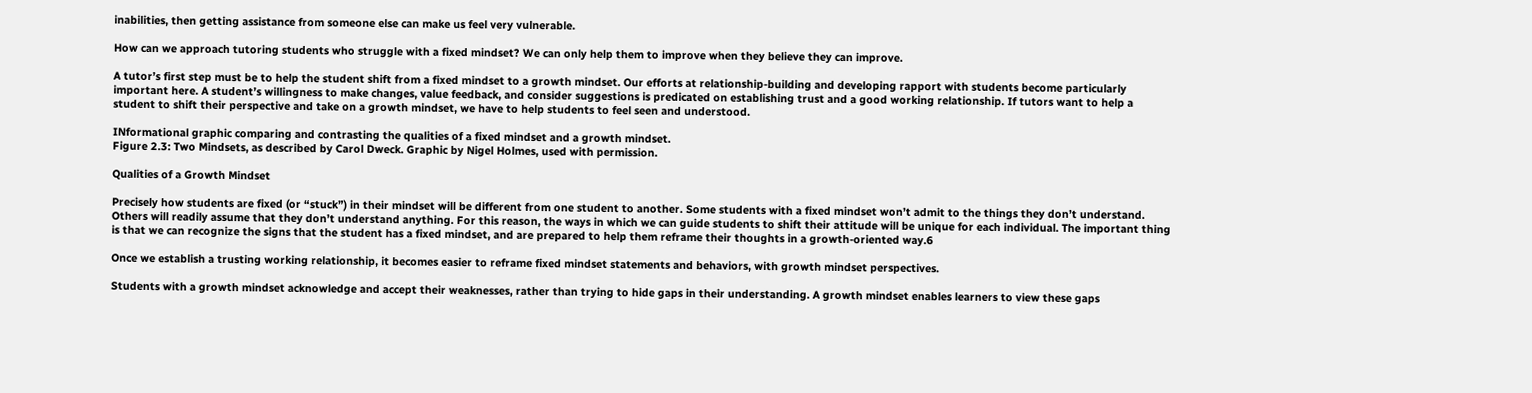inabilities, then getting assistance from someone else can make us feel very vulnerable.

How can we approach tutoring students who struggle with a fixed mindset? We can only help them to improve when they believe they can improve.

A tutor’s first step must be to help the student shift from a fixed mindset to a growth mindset. Our efforts at relationship-building and developing rapport with students become particularly important here. A student’s willingness to make changes, value feedback, and consider suggestions is predicated on establishing trust and a good working relationship. If tutors want to help a student to shift their perspective and take on a growth mindset, we have to help students to feel seen and understood.

INformational graphic comparing and contrasting the qualities of a fixed mindset and a growth mindset.
Figure 2.3: Two Mindsets, as described by Carol Dweck. Graphic by Nigel Holmes, used with permission.

Qualities of a Growth Mindset

Precisely how students are fixed (or “stuck”) in their mindset will be different from one student to another. Some students with a fixed mindset won’t admit to the things they don’t understand. Others will readily assume that they don’t understand anything. For this reason, the ways in which we can guide students to shift their attitude will be unique for each individual. The important thing is that we can recognize the signs that the student has a fixed mindset, and are prepared to help them reframe their thoughts in a growth-oriented way.6

Once we establish a trusting working relationship, it becomes easier to reframe fixed mindset statements and behaviors, with growth mindset perspectives.

Students with a growth mindset acknowledge and accept their weaknesses, rather than trying to hide gaps in their understanding. A growth mindset enables learners to view these gaps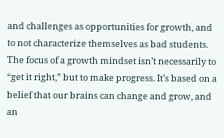and challenges as opportunities for growth, and to not characterize themselves as bad students. The focus of a growth mindset isn’t necessarily to “get it right,” but to make progress. It’s based on a belief that our brains can change and grow, and an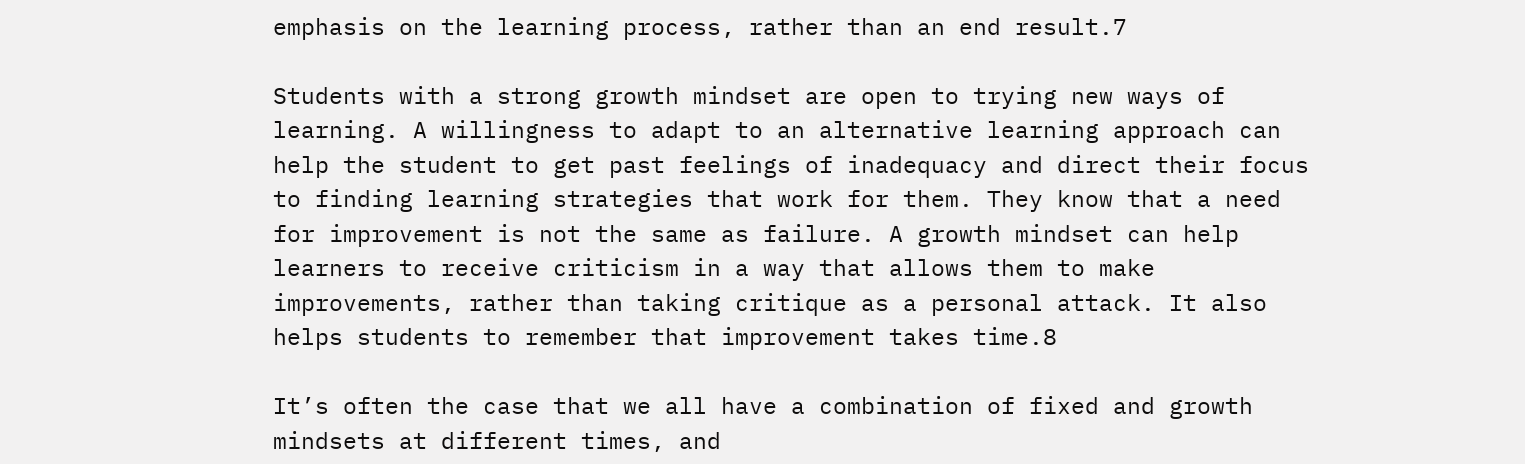emphasis on the learning process, rather than an end result.7

Students with a strong growth mindset are open to trying new ways of learning. A willingness to adapt to an alternative learning approach can help the student to get past feelings of inadequacy and direct their focus to finding learning strategies that work for them. They know that a need for improvement is not the same as failure. A growth mindset can help learners to receive criticism in a way that allows them to make improvements, rather than taking critique as a personal attack. It also helps students to remember that improvement takes time.8

It’s often the case that we all have a combination of fixed and growth mindsets at different times, and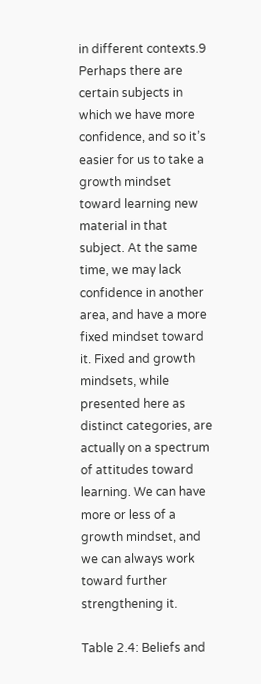in different contexts.9 Perhaps there are certain subjects in which we have more confidence, and so it’s easier for us to take a growth mindset toward learning new material in that subject. At the same time, we may lack confidence in another area, and have a more fixed mindset toward it. Fixed and growth mindsets, while presented here as distinct categories, are actually on a spectrum of attitudes toward learning. We can have more or less of a growth mindset, and we can always work toward further strengthening it.

Table 2.4: Beliefs and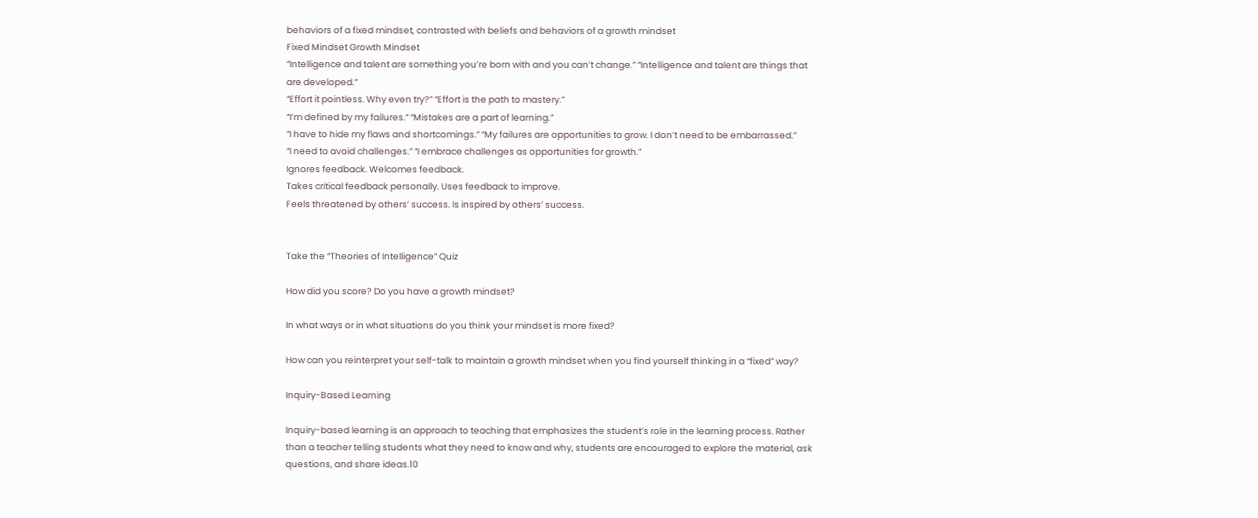behaviors of a fixed mindset, contrasted with beliefs and behaviors of a growth mindset
Fixed Mindset Growth Mindset
“Intelligence and talent are something you’re born with and you can’t change.” “Intelligence and talent are things that are developed.”
“Effort it pointless. Why even try?” “Effort is the path to mastery.”
“I’m defined by my failures.” “Mistakes are a part of learning.”
“I have to hide my flaws and shortcomings.” “My failures are opportunities to grow. I don’t need to be embarrassed.”
“I need to avoid challenges.” “I embrace challenges as opportunities for growth.”
Ignores feedback. Welcomes feedback.
Takes critical feedback personally. Uses feedback to improve.
Feels threatened by others’ success. Is inspired by others’ success.


Take the “Theories of Intelligence” Quiz

How did you score? Do you have a growth mindset?

In what ways or in what situations do you think your mindset is more fixed?

How can you reinterpret your self-talk to maintain a growth mindset when you find yourself thinking in a “fixed” way?

Inquiry-Based Learning

Inquiry-based learning is an approach to teaching that emphasizes the student’s role in the learning process. Rather than a teacher telling students what they need to know and why, students are encouraged to explore the material, ask questions, and share ideas.10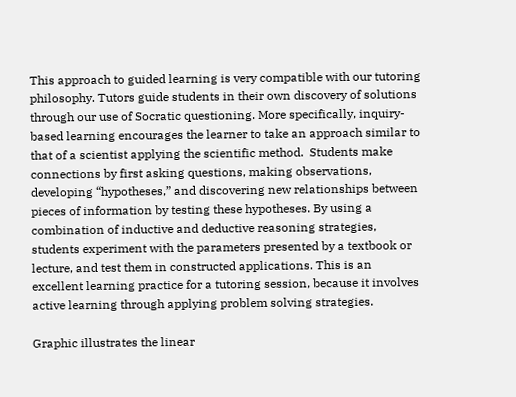This approach to guided learning is very compatible with our tutoring philosophy. Tutors guide students in their own discovery of solutions through our use of Socratic questioning. More specifically, inquiry-based learning encourages the learner to take an approach similar to that of a scientist applying the scientific method.  Students make connections by first asking questions, making observations, developing “hypotheses,” and discovering new relationships between pieces of information by testing these hypotheses. By using a combination of inductive and deductive reasoning strategies, students experiment with the parameters presented by a textbook or lecture, and test them in constructed applications. This is an excellent learning practice for a tutoring session, because it involves active learning through applying problem solving strategies.

Graphic illustrates the linear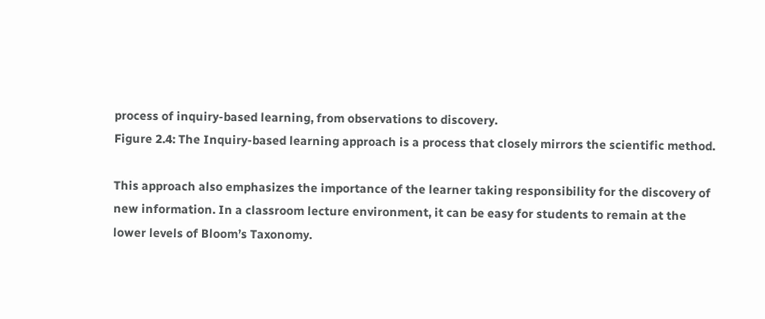process of inquiry-based learning, from observations to discovery.
Figure 2.4: The Inquiry-based learning approach is a process that closely mirrors the scientific method.

This approach also emphasizes the importance of the learner taking responsibility for the discovery of new information. In a classroom lecture environment, it can be easy for students to remain at the lower levels of Bloom’s Taxonomy.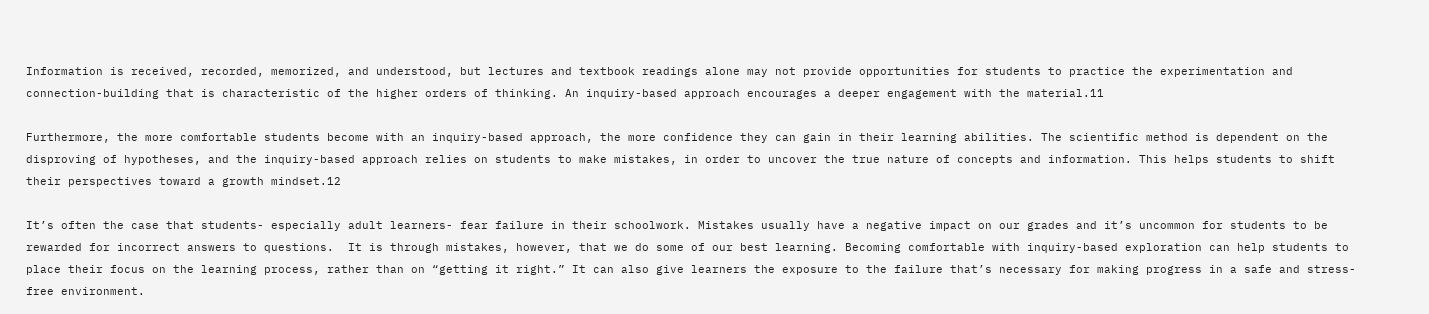Information is received, recorded, memorized, and understood, but lectures and textbook readings alone may not provide opportunities for students to practice the experimentation and connection-building that is characteristic of the higher orders of thinking. An inquiry-based approach encourages a deeper engagement with the material.11

Furthermore, the more comfortable students become with an inquiry-based approach, the more confidence they can gain in their learning abilities. The scientific method is dependent on the disproving of hypotheses, and the inquiry-based approach relies on students to make mistakes, in order to uncover the true nature of concepts and information. This helps students to shift their perspectives toward a growth mindset.12

It’s often the case that students- especially adult learners- fear failure in their schoolwork. Mistakes usually have a negative impact on our grades and it’s uncommon for students to be rewarded for incorrect answers to questions.  It is through mistakes, however, that we do some of our best learning. Becoming comfortable with inquiry-based exploration can help students to place their focus on the learning process, rather than on “getting it right.” It can also give learners the exposure to the failure that’s necessary for making progress in a safe and stress-free environment.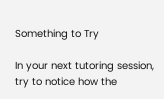Something to Try

In your next tutoring session, try to notice how the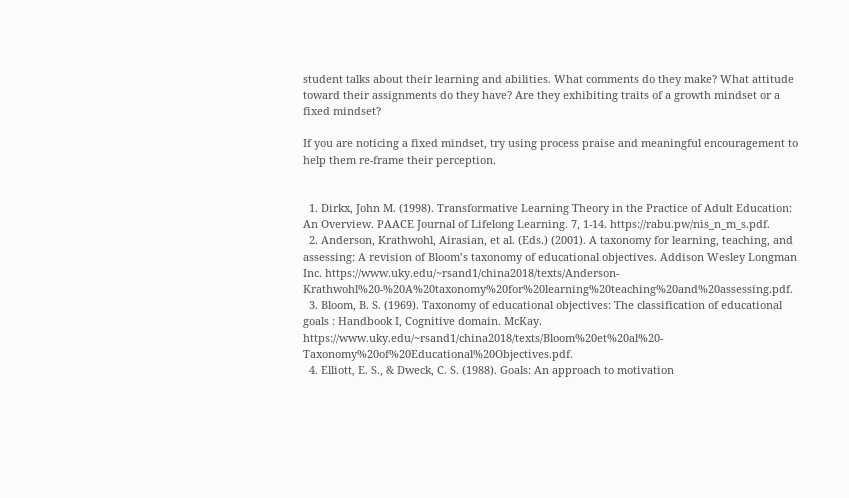student talks about their learning and abilities. What comments do they make? What attitude toward their assignments do they have? Are they exhibiting traits of a growth mindset or a fixed mindset?

If you are noticing a fixed mindset, try using process praise and meaningful encouragement to help them re-frame their perception.


  1. Dirkx, John M. (1998). Transformative Learning Theory in the Practice of Adult Education: An Overview. PAACE Journal of Lifelong Learning. 7, 1-14. https://rabu.pw/nis_n_m_s.pdf.
  2. Anderson, Krathwohl, Airasian, et al. (Eds.) (2001). A taxonomy for learning, teaching, and assessing: A revision of Bloom’s taxonomy of educational objectives. Addison Wesley Longman Inc. https://www.uky.edu/~rsand1/china2018/texts/Anderson-Krathwohl%20-%20A%20taxonomy%20for%20learning%20teaching%20and%20assessing.pdf.
  3. Bloom, B. S. (1969). Taxonomy of educational objectives: The classification of educational goals : Handbook I, Cognitive domain. McKay. https://www.uky.edu/~rsand1/china2018/texts/Bloom%20et%20al%20-Taxonomy%20of%20Educational%20Objectives.pdf.
  4. Elliott, E. S., & Dweck, C. S. (1988). Goals: An approach to motivation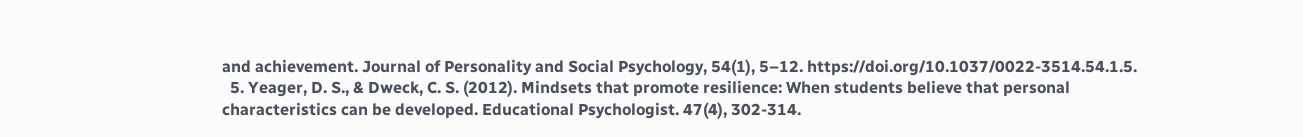and achievement. Journal of Personality and Social Psychology, 54(1), 5–12. https://doi.org/10.1037/0022-3514.54.1.5.
  5. Yeager, D. S., & Dweck, C. S. (2012). Mindsets that promote resilience: When students believe that personal characteristics can be developed. Educational Psychologist. 47(4), 302-314.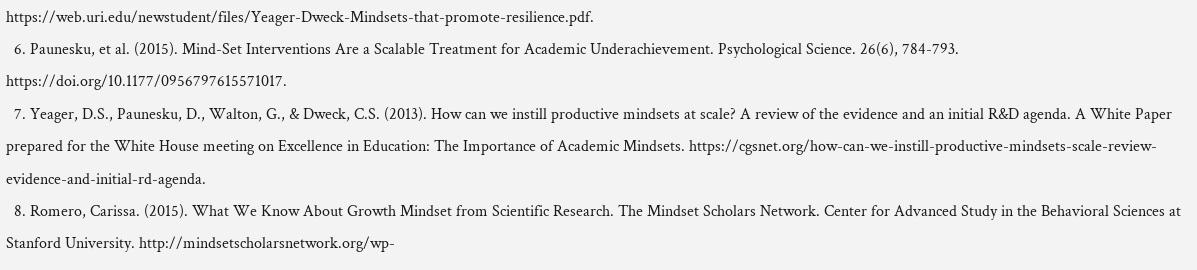https://web.uri.edu/newstudent/files/Yeager-Dweck-Mindsets-that-promote-resilience.pdf.
  6. Paunesku, et al. (2015). Mind-Set Interventions Are a Scalable Treatment for Academic Underachievement. Psychological Science. 26(6), 784-793. https://doi.org/10.1177/0956797615571017.
  7. Yeager, D.S., Paunesku, D., Walton, G., & Dweck, C.S. (2013). How can we instill productive mindsets at scale? A review of the evidence and an initial R&D agenda. A White Paper prepared for the White House meeting on Excellence in Education: The Importance of Academic Mindsets. https://cgsnet.org/how-can-we-instill-productive-mindsets-scale-review-evidence-and-initial-rd-agenda.
  8. Romero, Carissa. (2015). What We Know About Growth Mindset from Scientific Research. The Mindset Scholars Network. Center for Advanced Study in the Behavioral Sciences at Stanford University. http://mindsetscholarsnetwork.org/wp-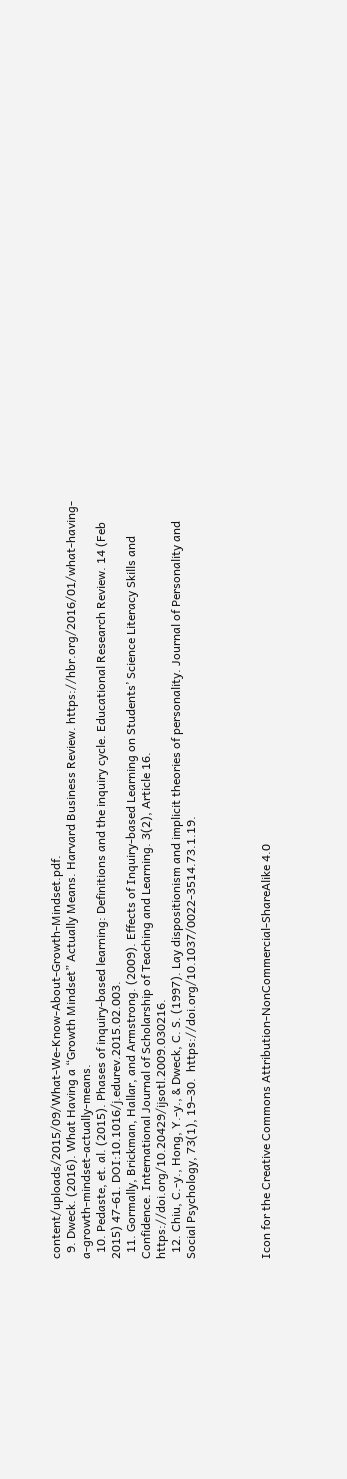content/uploads/2015/09/What-We-Know-About-Growth-Mindset.pdf.
  9. Dweck. (2016). What Having a “Growth Mindset” Actually Means. Harvard Business Review. https://hbr.org/2016/01/what-having-a-growth-mindset-actually-means.
  10. Pedaste, et. al. (2015). Phases of inquiry-based learning: Definitions and the inquiry cycle. Educational Research Review. 14 (Feb 2015) 47-61. DOI:10.1016/j.edurev.2015.02.003.
  11. Gormally, Brickman, Hallar, and Armstrong. (2009). Effects of Inquiry-based Learning on Students’ Science Literacy Skills and Confidence. International Journal of Scholarship of Teaching and Learning. 3(2), Article 16. https://doi.org/10.20429/ijsotl.2009.030216.
  12. Chiu, C.-y., Hong, Y.-y., & Dweck, C. S. (1997). Lay dispositionism and implicit theories of personality. Journal of Personality and Social Psychology, 73(1), 19–30.  https://doi.org/10.1037/0022-3514.73.1.19.




Icon for the Creative Commons Attribution-NonCommercial-ShareAlike 4.0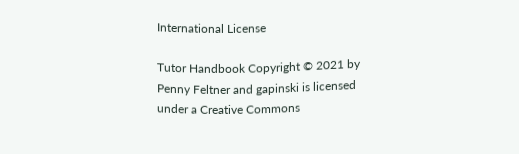International License

Tutor Handbook Copyright © 2021 by Penny Feltner and gapinski is licensed under a Creative Commons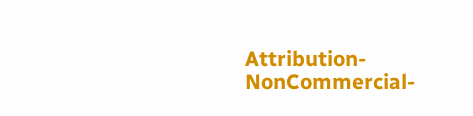Attribution-NonCommercial-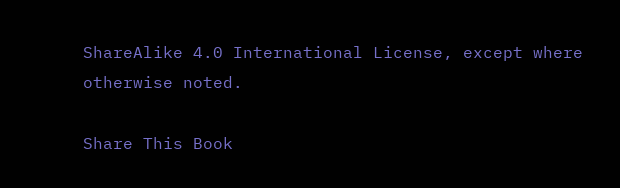ShareAlike 4.0 International License, except where otherwise noted.

Share This Book